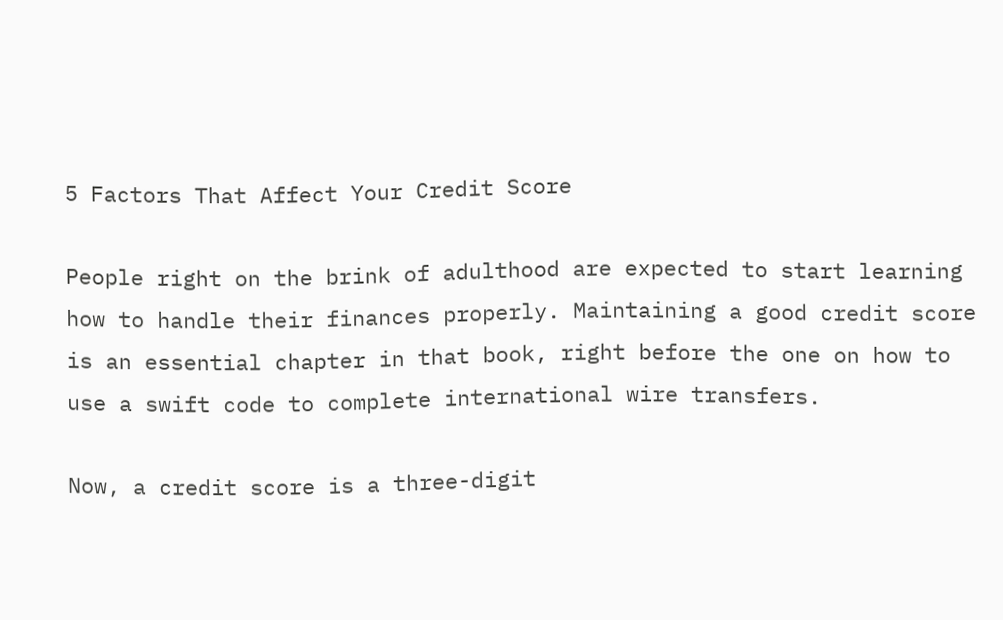5 Factors That Affect Your Credit Score

People right on the brink of adulthood are expected to start learning how to handle their finances properly. Maintaining a good credit score is an essential chapter in that book, right before the one on how to use a swift code to complete international wire transfers.

Now, a credit score is a three-digit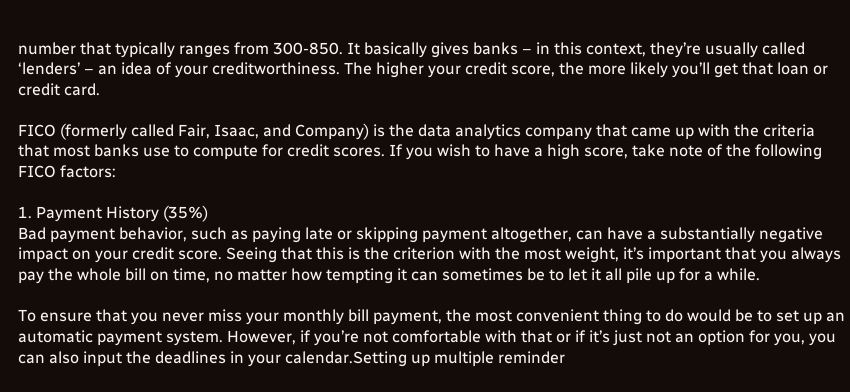number that typically ranges from 300-850. It basically gives banks – in this context, they’re usually called ‘lenders’ – an idea of your creditworthiness. The higher your credit score, the more likely you’ll get that loan or credit card.

FICO (formerly called Fair, Isaac, and Company) is the data analytics company that came up with the criteria that most banks use to compute for credit scores. If you wish to have a high score, take note of the following FICO factors:

1. Payment History (35%)
Bad payment behavior, such as paying late or skipping payment altogether, can have a substantially negative impact on your credit score. Seeing that this is the criterion with the most weight, it’s important that you always pay the whole bill on time, no matter how tempting it can sometimes be to let it all pile up for a while.

To ensure that you never miss your monthly bill payment, the most convenient thing to do would be to set up an automatic payment system. However, if you’re not comfortable with that or if it’s just not an option for you, you can also input the deadlines in your calendar.Setting up multiple reminder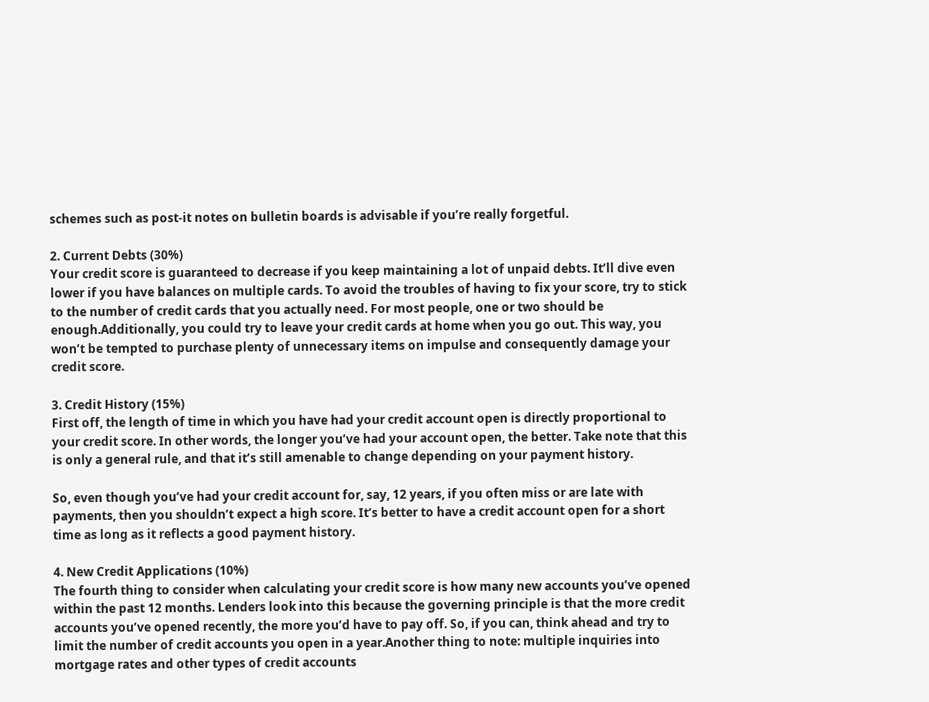schemes such as post-it notes on bulletin boards is advisable if you’re really forgetful.

2. Current Debts (30%)
Your credit score is guaranteed to decrease if you keep maintaining a lot of unpaid debts. It’ll dive even lower if you have balances on multiple cards. To avoid the troubles of having to fix your score, try to stick to the number of credit cards that you actually need. For most people, one or two should be enough.Additionally, you could try to leave your credit cards at home when you go out. This way, you won’t be tempted to purchase plenty of unnecessary items on impulse and consequently damage your credit score.

3. Credit History (15%)
First off, the length of time in which you have had your credit account open is directly proportional to your credit score. In other words, the longer you’ve had your account open, the better. Take note that this is only a general rule, and that it’s still amenable to change depending on your payment history.

So, even though you’ve had your credit account for, say, 12 years, if you often miss or are late with payments, then you shouldn’t expect a high score. It’s better to have a credit account open for a short time as long as it reflects a good payment history.

4. New Credit Applications (10%)
The fourth thing to consider when calculating your credit score is how many new accounts you’ve opened within the past 12 months. Lenders look into this because the governing principle is that the more credit accounts you’ve opened recently, the more you’d have to pay off. So, if you can, think ahead and try to limit the number of credit accounts you open in a year.Another thing to note: multiple inquiries into mortgage rates and other types of credit accounts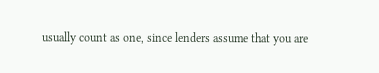usually count as one, since lenders assume that you are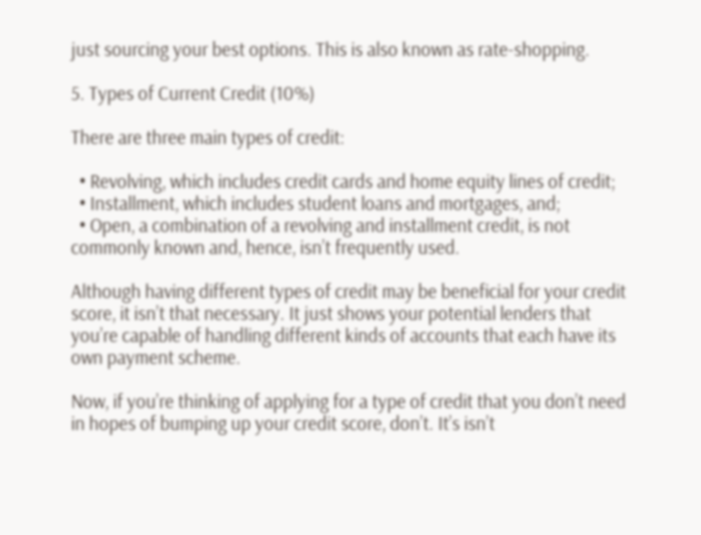just sourcing your best options. This is also known as rate-shopping.

5. Types of Current Credit (10%)

There are three main types of credit:

  • Revolving, which includes credit cards and home equity lines of credit;
  • Installment, which includes student loans and mortgages, and;
  • Open, a combination of a revolving and installment credit, is not commonly known and, hence, isn’t frequently used.

Although having different types of credit may be beneficial for your credit score, it isn’t that necessary. It just shows your potential lenders that you’re capable of handling different kinds of accounts that each have its own payment scheme.

Now, if you’re thinking of applying for a type of credit that you don’t need in hopes of bumping up your credit score, don’t. It’s isn’t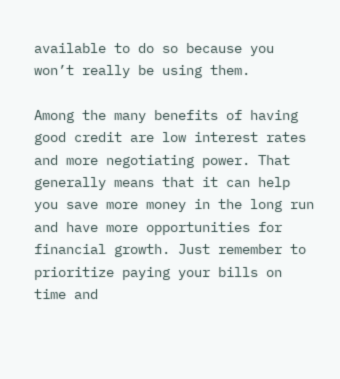available to do so because you won’t really be using them.

Among the many benefits of having good credit are low interest rates and more negotiating power. That generally means that it can help you save more money in the long run and have more opportunities for financial growth. Just remember to prioritize paying your bills on time and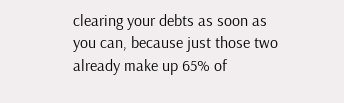clearing your debts as soon as you can, because just those two already make up 65% of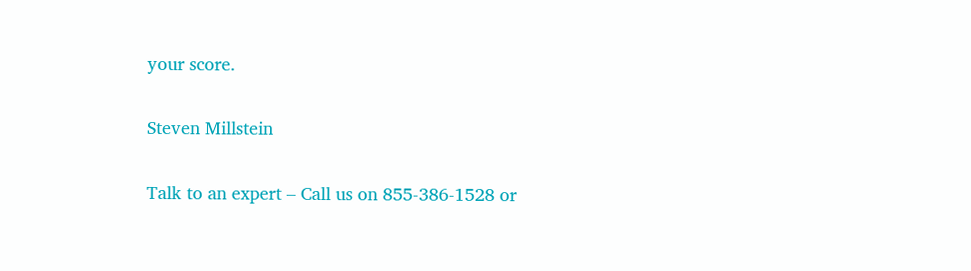your score.

Steven Millstein

Talk to an expert – Call us on 855-386-1528 or